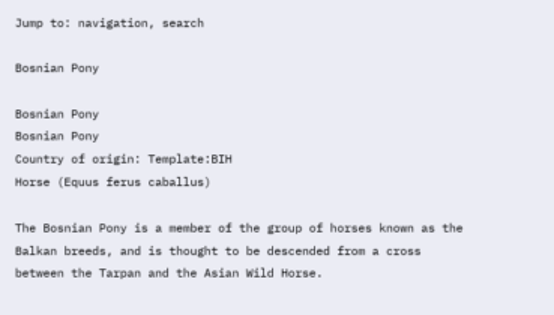Jump to: navigation, search

Bosnian Pony

Bosnian Pony
Bosnian Pony
Country of origin: Template:BIH
Horse (Equus ferus caballus)

The Bosnian Pony is a member of the group of horses known as the Balkan breeds, and is thought to be descended from a cross between the Tarpan and the Asian Wild Horse.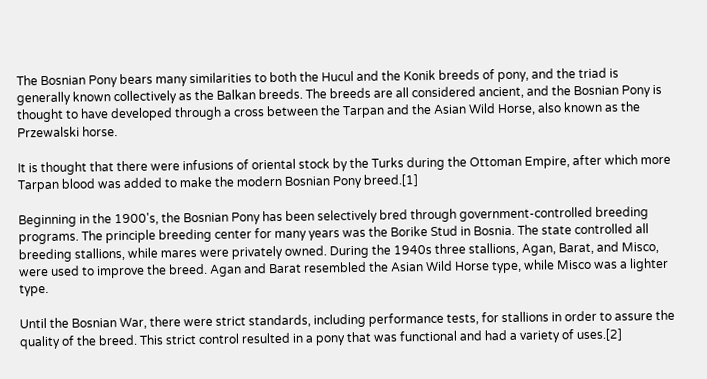The Bosnian Pony bears many similarities to both the Hucul and the Konik breeds of pony, and the triad is generally known collectively as the Balkan breeds. The breeds are all considered ancient, and the Bosnian Pony is thought to have developed through a cross between the Tarpan and the Asian Wild Horse, also known as the Przewalski horse.

It is thought that there were infusions of oriental stock by the Turks during the Ottoman Empire, after which more Tarpan blood was added to make the modern Bosnian Pony breed.[1]

Beginning in the 1900's, the Bosnian Pony has been selectively bred through government-controlled breeding programs. The principle breeding center for many years was the Borike Stud in Bosnia. The state controlled all breeding stallions, while mares were privately owned. During the 1940s three stallions, Agan, Barat, and Misco, were used to improve the breed. Agan and Barat resembled the Asian Wild Horse type, while Misco was a lighter type.

Until the Bosnian War, there were strict standards, including performance tests, for stallions in order to assure the quality of the breed. This strict control resulted in a pony that was functional and had a variety of uses.[2]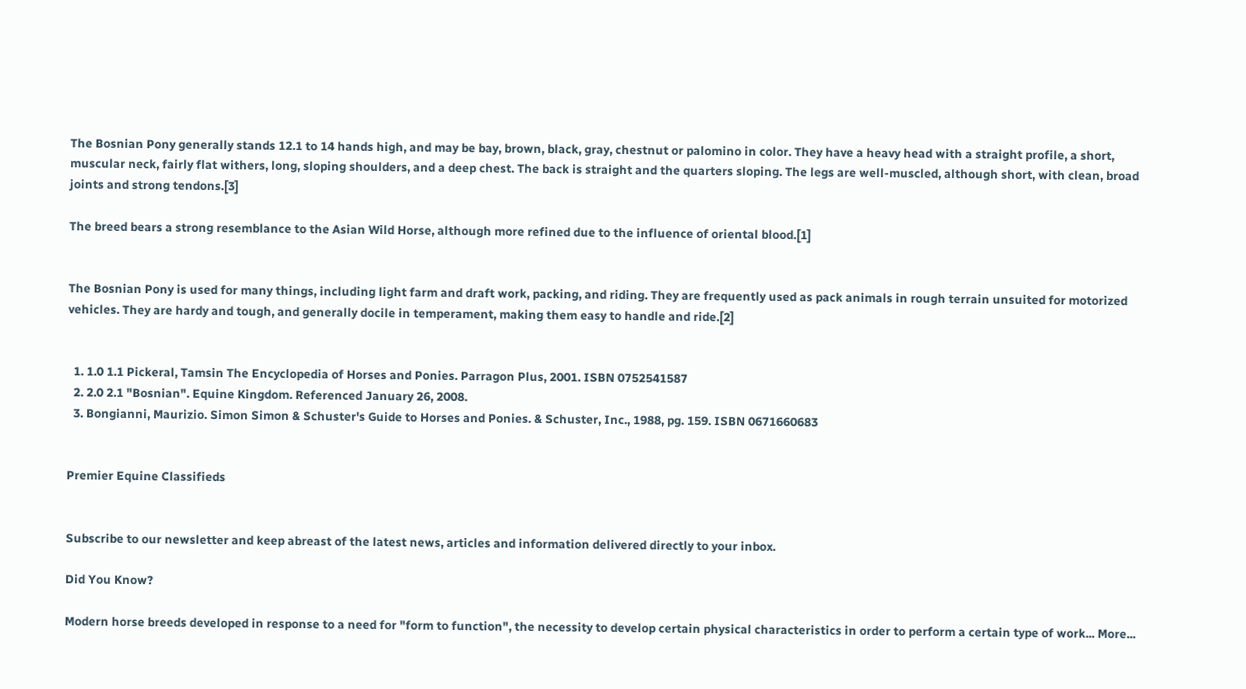The Bosnian Pony generally stands 12.1 to 14 hands high, and may be bay, brown, black, gray, chestnut or palomino in color. They have a heavy head with a straight profile, a short, muscular neck, fairly flat withers, long, sloping shoulders, and a deep chest. The back is straight and the quarters sloping. The legs are well-muscled, although short, with clean, broad joints and strong tendons.[3]

The breed bears a strong resemblance to the Asian Wild Horse, although more refined due to the influence of oriental blood.[1]


The Bosnian Pony is used for many things, including light farm and draft work, packing, and riding. They are frequently used as pack animals in rough terrain unsuited for motorized vehicles. They are hardy and tough, and generally docile in temperament, making them easy to handle and ride.[2]


  1. 1.0 1.1 Pickeral, Tamsin The Encyclopedia of Horses and Ponies. Parragon Plus, 2001. ISBN 0752541587
  2. 2.0 2.1 "Bosnian". Equine Kingdom. Referenced January 26, 2008.
  3. Bongianni, Maurizio. Simon Simon & Schuster's Guide to Horses and Ponies. & Schuster, Inc., 1988, pg. 159. ISBN 0671660683


Premier Equine Classifieds


Subscribe to our newsletter and keep abreast of the latest news, articles and information delivered directly to your inbox.

Did You Know?

Modern horse breeds developed in response to a need for "form to function", the necessity to develop certain physical characteristics in order to perform a certain type of work... More...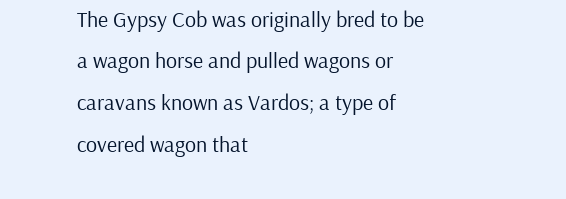The Gypsy Cob was originally bred to be a wagon horse and pulled wagons or caravans known as Vardos; a type of covered wagon that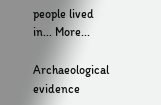people lived in... More...

Archaeological evidence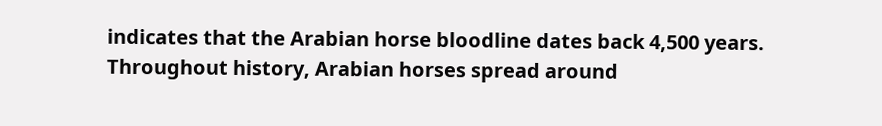indicates that the Arabian horse bloodline dates back 4,500 years. Throughout history, Arabian horses spread around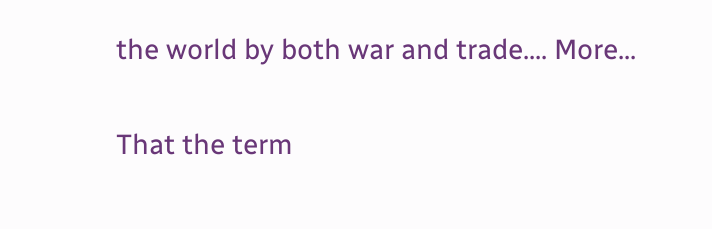the world by both war and trade.... More...

That the term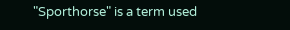"Sporthorse" is a term used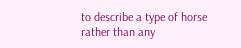to describe a type of horse rather than any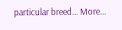particular breed... More...